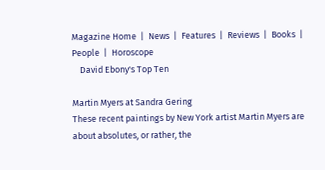Magazine Home  |  News  |  Features  |  Reviews  |  Books  |  People  |  Horoscope
    David Ebony's Top Ten

Martin Myers at Sandra Gering
These recent paintings by New York artist Martin Myers are about absolutes, or rather, the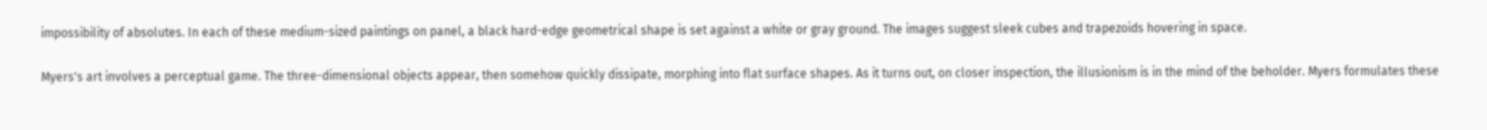impossibility of absolutes. In each of these medium-sized paintings on panel, a black hard-edge geometrical shape is set against a white or gray ground. The images suggest sleek cubes and trapezoids hovering in space.

Myers's art involves a perceptual game. The three-dimensional objects appear, then somehow quickly dissipate, morphing into flat surface shapes. As it turns out, on closer inspection, the illusionism is in the mind of the beholder. Myers formulates these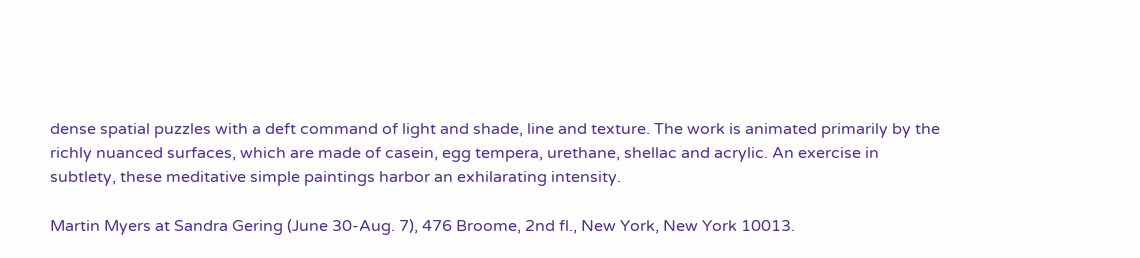dense spatial puzzles with a deft command of light and shade, line and texture. The work is animated primarily by the richly nuanced surfaces, which are made of casein, egg tempera, urethane, shellac and acrylic. An exercise in subtlety, these meditative simple paintings harbor an exhilarating intensity.

Martin Myers at Sandra Gering (June 30-Aug. 7), 476 Broome, 2nd fl., New York, New York 10013.